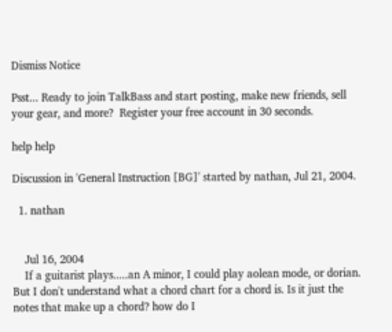Dismiss Notice

Psst... Ready to join TalkBass and start posting, make new friends, sell your gear, and more?  Register your free account in 30 seconds.

help help

Discussion in 'General Instruction [BG]' started by nathan, Jul 21, 2004.

  1. nathan


    Jul 16, 2004
    If a guitarist plays.....an A minor, I could play aolean mode, or dorian. But I don't understand what a chord chart for a chord is. Is it just the notes that make up a chord? how do I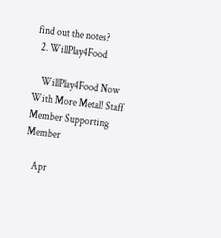find out the notes?
  2. WillPlay4Food

    WillPlay4Food Now With More Metal! Staff Member Supporting Member

    Apr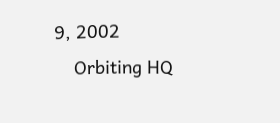9, 2002
    Orbiting HQ